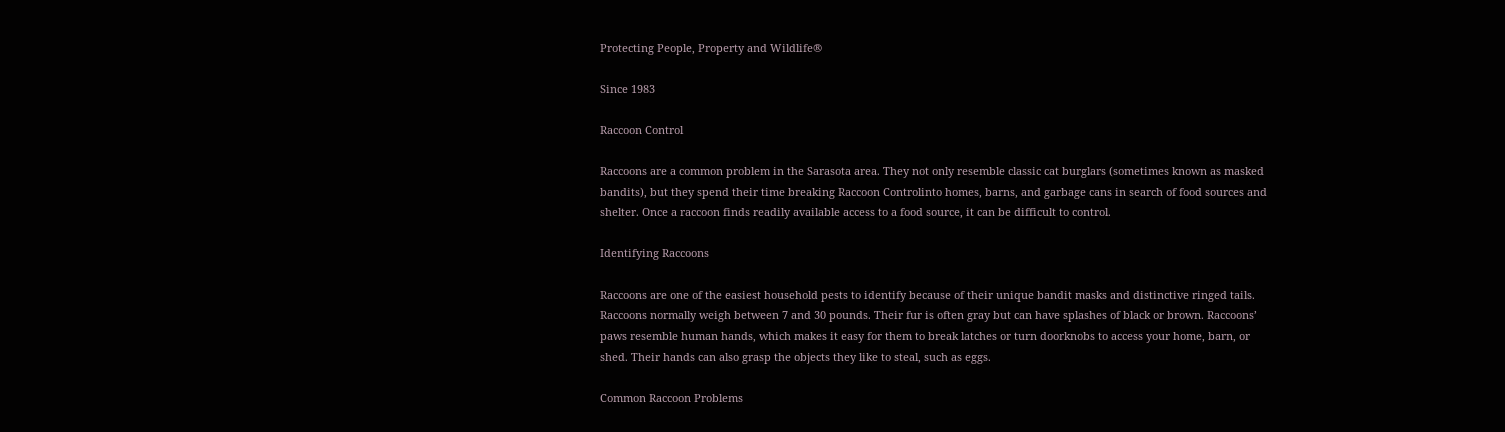Protecting People, Property and Wildlife®

Since 1983

Raccoon Control

Raccoons are a common problem in the Sarasota area. They not only resemble classic cat burglars (sometimes known as masked bandits), but they spend their time breaking Raccoon Controlinto homes, barns, and garbage cans in search of food sources and shelter. Once a raccoon finds readily available access to a food source, it can be difficult to control.

Identifying Raccoons

Raccoons are one of the easiest household pests to identify because of their unique bandit masks and distinctive ringed tails. Raccoons normally weigh between 7 and 30 pounds. Their fur is often gray but can have splashes of black or brown. Raccoons’ paws resemble human hands, which makes it easy for them to break latches or turn doorknobs to access your home, barn, or shed. Their hands can also grasp the objects they like to steal, such as eggs.

Common Raccoon Problems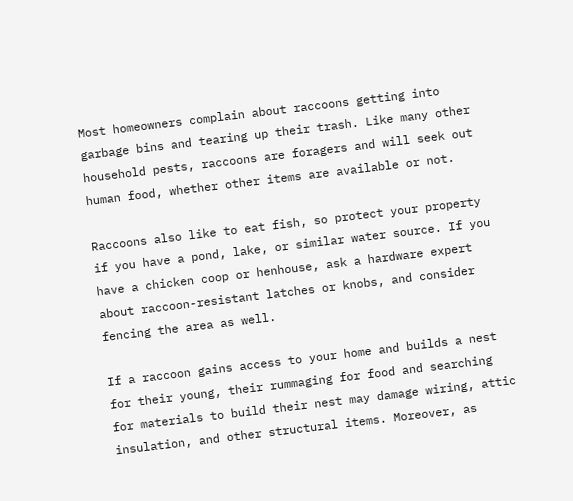Most homeowners complain about raccoons getting into garbage bins and tearing up their trash. Like many other household pests, raccoons are foragers and will seek out human food, whether other items are available or not.

Raccoons also like to eat fish, so protect your property if you have a pond, lake, or similar water source. If you have a chicken coop or henhouse, ask a hardware expert about raccoon-resistant latches or knobs, and consider fencing the area as well.

If a raccoon gains access to your home and builds a nest for their young, their rummaging for food and searching for materials to build their nest may damage wiring, attic insulation, and other structural items. Moreover, as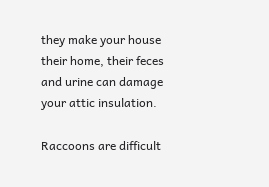they make your house their home, their feces and urine can damage your attic insulation.

Raccoons are difficult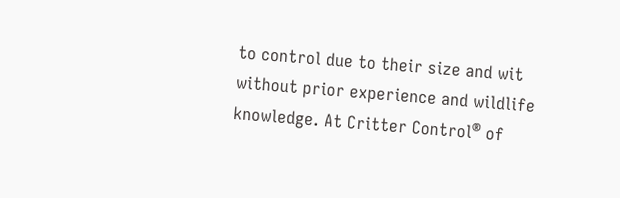to control due to their size and wit without prior experience and wildlife knowledge. At Critter Control® of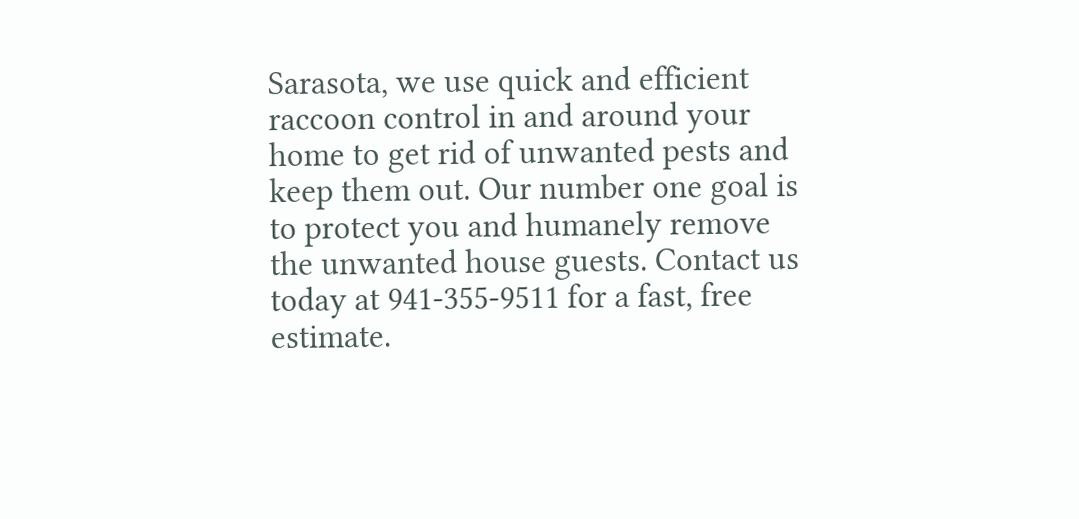Sarasota, we use quick and efficient raccoon control in and around your home to get rid of unwanted pests and keep them out. Our number one goal is to protect you and humanely remove the unwanted house guests. Contact us today at 941-355-9511 for a fast, free estimate.